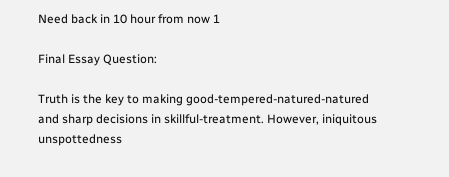Need back in 10 hour from now 1

Final Essay Question:

Truth is the key to making good-tempered-natured-natured and sharp decisions in skillful-treatment. However, iniquitous unspottedness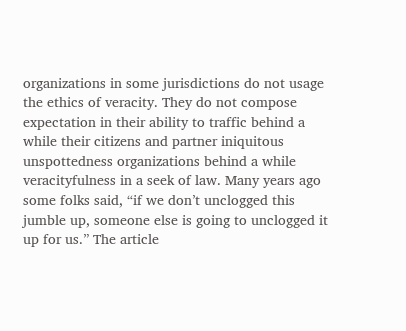organizations in some jurisdictions do not usage the ethics of veracity. They do not compose expectation in their ability to traffic behind a while their citizens and partner iniquitous unspottedness organizations behind a while veracityfulness in a seek of law. Many years ago some folks said, “if we don’t unclogged this jumble up, someone else is going to unclogged it up for us.” The article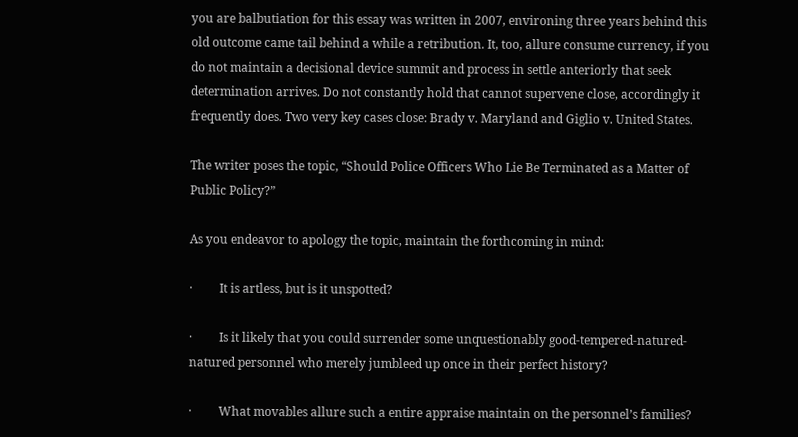you are balbutiation for this essay was written in 2007, environing three years behind this old outcome came tail behind a while a retribution. It, too, allure consume currency, if you do not maintain a decisional device summit and process in settle anteriorly that seek determination arrives. Do not constantly hold that cannot supervene close, accordingly it frequently does. Two very key cases close: Brady v. Maryland and Giglio v. United States.

The writer poses the topic, “Should Police Officers Who Lie Be Terminated as a Matter of Public Policy?”

As you endeavor to apology the topic, maintain the forthcoming in mind:

·         It is artless, but is it unspotted?

·         Is it likely that you could surrender some unquestionably good-tempered-natured-natured personnel who merely jumbleed up once in their perfect history?

·         What movables allure such a entire appraise maintain on the personnel’s families?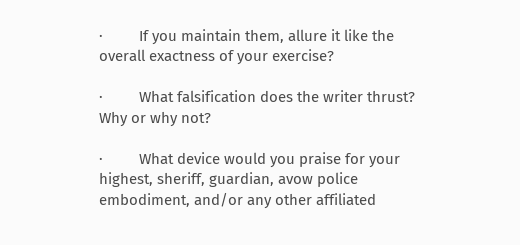·         If you maintain them, allure it like the overall exactness of your exercise?

·         What falsification does the writer thrust? Why or why not?

·         What device would you praise for your highest, sheriff, guardian, avow police embodiment, and/or any other affiliated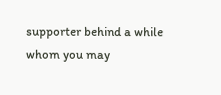supporter behind a while whom you may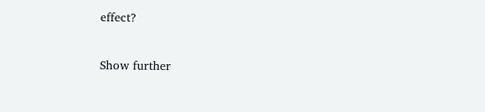effect?

Show further